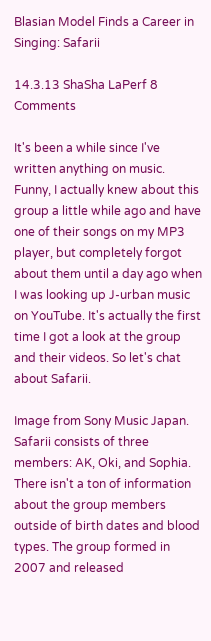Blasian Model Finds a Career in Singing: Safarii

14.3.13 ShaSha LaPerf 8 Comments

It's been a while since I've written anything on music. Funny, I actually knew about this group a little while ago and have one of their songs on my MP3 player, but completely forgot about them until a day ago when I was looking up J-urban music on YouTube. It's actually the first time I got a look at the group and their videos. So let's chat about Safarii.

Image from Sony Music Japan.
Safarii consists of three members: AK, Oki, and Sophia. There isn't a ton of information about the group members outside of birth dates and blood types. The group formed in 2007 and released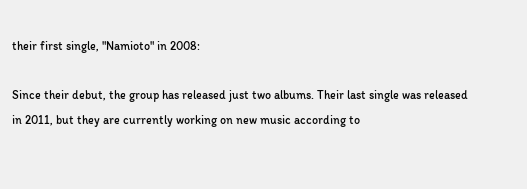their first single, "Namioto" in 2008:

Since their debut, the group has released just two albums. Their last single was released in 2011, but they are currently working on new music according to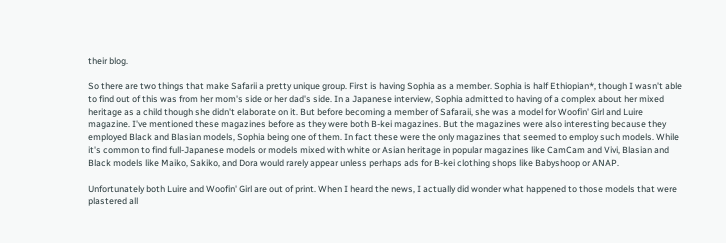their blog.

So there are two things that make Safarii a pretty unique group. First is having Sophia as a member. Sophia is half Ethiopian*, though I wasn't able to find out of this was from her mom's side or her dad's side. In a Japanese interview, Sophia admitted to having of a complex about her mixed heritage as a child though she didn't elaborate on it. But before becoming a member of Safaraii, she was a model for Woofin' Girl and Luire magazine. I've mentioned these magazines before as they were both B-kei magazines. But the magazines were also interesting because they employed Black and Blasian models, Sophia being one of them. In fact these were the only magazines that seemed to employ such models. While it's common to find full-Japanese models or models mixed with white or Asian heritage in popular magazines like CamCam and Vivi, Blasian and Black models like Maiko, Sakiko, and Dora would rarely appear unless perhaps ads for B-kei clothing shops like Babyshoop or ANAP.

Unfortunately both Luire and Woofin' Girl are out of print. When I heard the news, I actually did wonder what happened to those models that were plastered all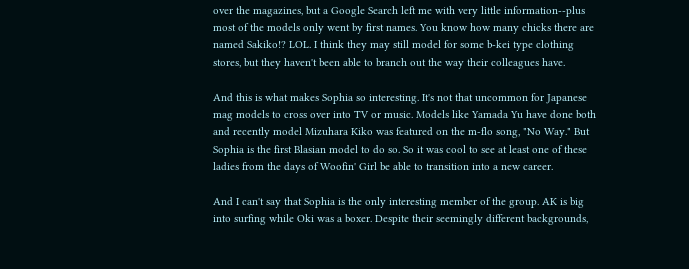over the magazines, but a Google Search left me with very little information--plus most of the models only went by first names. You know how many chicks there are named Sakiko!? LOL. I think they may still model for some b-kei type clothing stores, but they haven't been able to branch out the way their colleagues have.

And this is what makes Sophia so interesting. It's not that uncommon for Japanese mag models to cross over into TV or music. Models like Yamada Yu have done both and recently model Mizuhara Kiko was featured on the m-flo song, "No Way." But Sophia is the first Blasian model to do so. So it was cool to see at least one of these ladies from the days of Woofin' Girl be able to transition into a new career.

And I can't say that Sophia is the only interesting member of the group. AK is big into surfing while Oki was a boxer. Despite their seemingly different backgrounds,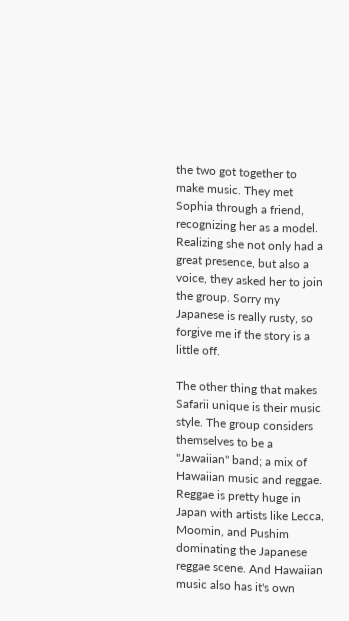the two got together to make music. They met Sophia through a friend, recognizing her as a model. Realizing she not only had a great presence, but also a voice, they asked her to join the group. Sorry my Japanese is really rusty, so forgive me if the story is a little off.

The other thing that makes Safarii unique is their music style. The group considers themselves to be a "Jawaiian" band; a mix of Hawaiian music and reggae. Reggae is pretty huge in Japan with artists like Lecca, Moomin, and Pushim dominating the Japanese reggae scene. And Hawaiian music also has it's own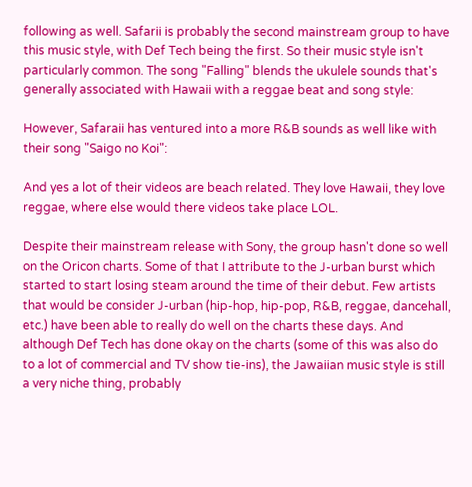following as well. Safarii is probably the second mainstream group to have this music style, with Def Tech being the first. So their music style isn't particularly common. The song "Falling" blends the ukulele sounds that's generally associated with Hawaii with a reggae beat and song style:

However, Safaraii has ventured into a more R&B sounds as well like with their song "Saigo no Koi":

And yes a lot of their videos are beach related. They love Hawaii, they love reggae, where else would there videos take place LOL.

Despite their mainstream release with Sony, the group hasn't done so well on the Oricon charts. Some of that I attribute to the J-urban burst which started to start losing steam around the time of their debut. Few artists that would be consider J-urban (hip-hop, hip-pop, R&B, reggae, dancehall, etc.) have been able to really do well on the charts these days. And although Def Tech has done okay on the charts (some of this was also do to a lot of commercial and TV show tie-ins), the Jawaiian music style is still a very niche thing, probably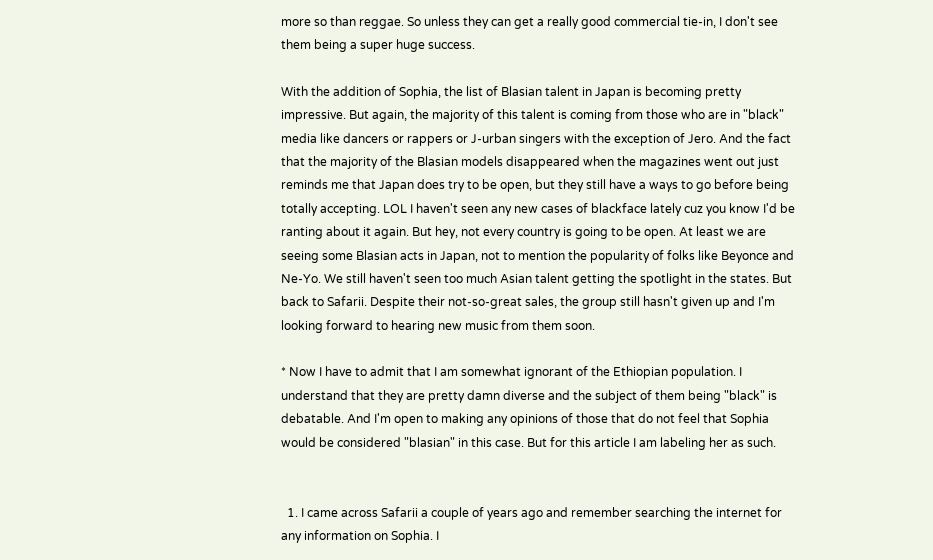more so than reggae. So unless they can get a really good commercial tie-in, I don't see them being a super huge success.

With the addition of Sophia, the list of Blasian talent in Japan is becoming pretty impressive. But again, the majority of this talent is coming from those who are in "black" media like dancers or rappers or J-urban singers with the exception of Jero. And the fact that the majority of the Blasian models disappeared when the magazines went out just reminds me that Japan does try to be open, but they still have a ways to go before being totally accepting. LOL I haven't seen any new cases of blackface lately cuz you know I'd be ranting about it again. But hey, not every country is going to be open. At least we are seeing some Blasian acts in Japan, not to mention the popularity of folks like Beyonce and Ne-Yo. We still haven't seen too much Asian talent getting the spotlight in the states. But back to Safarii. Despite their not-so-great sales, the group still hasn't given up and I'm looking forward to hearing new music from them soon.

* Now I have to admit that I am somewhat ignorant of the Ethiopian population. I understand that they are pretty damn diverse and the subject of them being "black" is debatable. And I'm open to making any opinions of those that do not feel that Sophia would be considered "blasian" in this case. But for this article I am labeling her as such.


  1. I came across Safarii a couple of years ago and remember searching the internet for any information on Sophia. I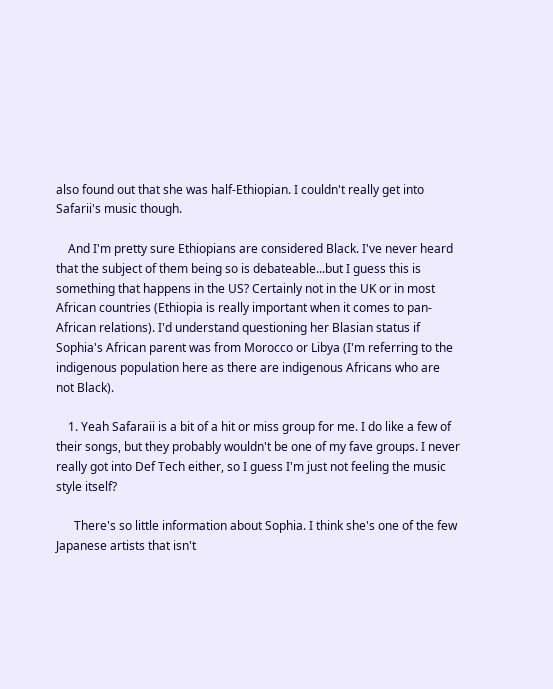also found out that she was half-Ethiopian. I couldn't really get into Safarii's music though.

    And I'm pretty sure Ethiopians are considered Black. I've never heard that the subject of them being so is debateable...but I guess this is something that happens in the US? Certainly not in the UK or in most African countries (Ethiopia is really important when it comes to pan-African relations). I'd understand questioning her Blasian status if Sophia's African parent was from Morocco or Libya (I'm referring to the indigenous population here as there are indigenous Africans who are not Black).

    1. Yeah Safaraii is a bit of a hit or miss group for me. I do like a few of their songs, but they probably wouldn't be one of my fave groups. I never really got into Def Tech either, so I guess I'm just not feeling the music style itself?

      There's so little information about Sophia. I think she's one of the few Japanese artists that isn't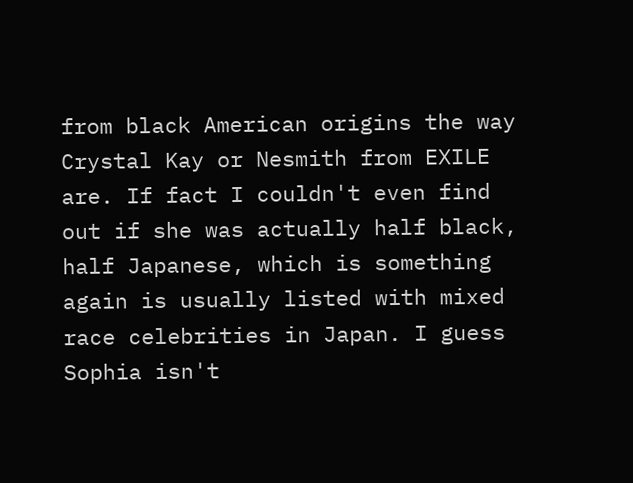from black American origins the way Crystal Kay or Nesmith from EXILE are. If fact I couldn't even find out if she was actually half black, half Japanese, which is something again is usually listed with mixed race celebrities in Japan. I guess Sophia isn't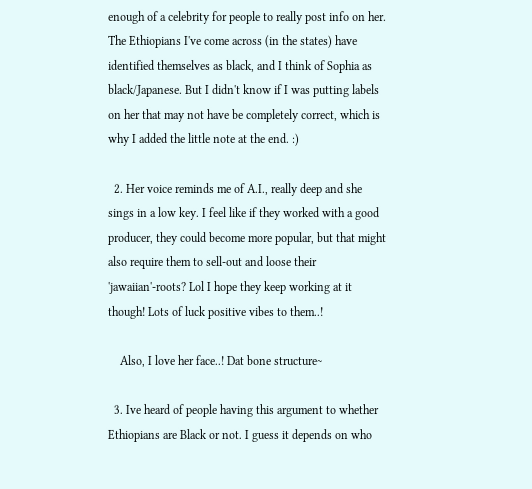enough of a celebrity for people to really post info on her. The Ethiopians I've come across (in the states) have identified themselves as black, and I think of Sophia as black/Japanese. But I didn't know if I was putting labels on her that may not have be completely correct, which is why I added the little note at the end. :)

  2. Her voice reminds me of A.I., really deep and she sings in a low key. I feel like if they worked with a good producer, they could become more popular, but that might also require them to sell-out and loose their 'jawaiian'-roots? Lol I hope they keep working at it though! Lots of luck positive vibes to them..!

    Also, I love her face..! Dat bone structure~

  3. Ive heard of people having this argument to whether Ethiopians are Black or not. I guess it depends on who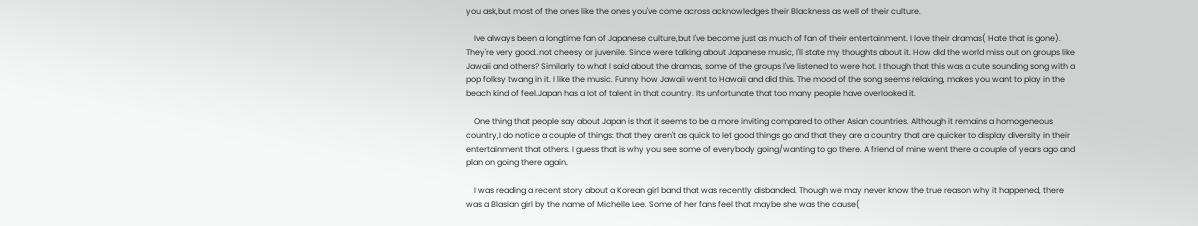you ask,but most of the ones like the ones you've come across acknowledges their Blackness as well of their culture.

    Ive always been a longtime fan of Japanese culture,but I've become just as much of fan of their entertainment. I love their dramas( Hate that is gone). They're very good..not cheesy or juvenile. Since were talking about Japanese music, I'll state my thoughts about it. How did the world miss out on groups like Jawaii and others? Similarly to what I said about the dramas, some of the groups I've listened to were hot. I though that this was a cute sounding song with a pop folksy twang in it. I like the music. Funny how Jawaii went to Hawaii and did this. The mood of the song seems relaxing, makes you want to play in the beach kind of feel.Japan has a lot of talent in that country. Its unfortunate that too many people have overlooked it.

    One thing that people say about Japan is that it seems to be a more inviting compared to other Asian countries. Although it remains a homogeneous country,I do notice a couple of things: that they aren't as quick to let good things go and that they are a country that are quicker to display diversity in their entertainment that others. I guess that is why you see some of everybody going/wanting to go there. A friend of mine went there a couple of years ago and plan on going there again.

    I was reading a recent story about a Korean girl band that was recently disbanded. Though we may never know the true reason why it happened, there was a Blasian girl by the name of Michelle Lee. Some of her fans feel that maybe she was the cause(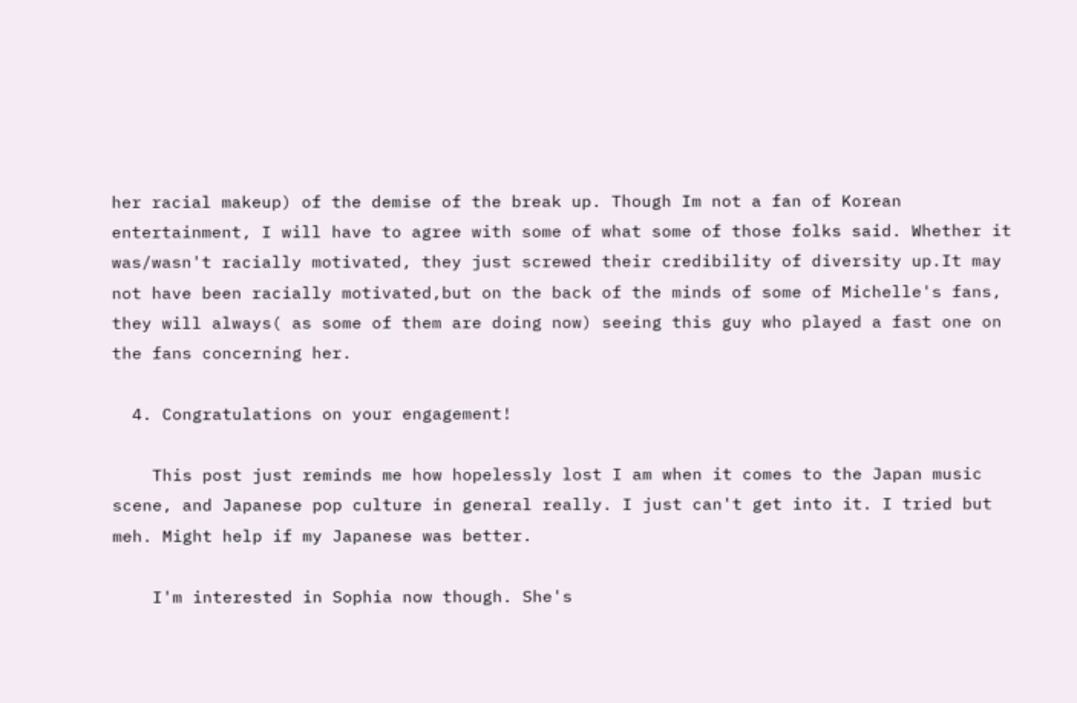her racial makeup) of the demise of the break up. Though Im not a fan of Korean entertainment, I will have to agree with some of what some of those folks said. Whether it was/wasn't racially motivated, they just screwed their credibility of diversity up.It may not have been racially motivated,but on the back of the minds of some of Michelle's fans, they will always( as some of them are doing now) seeing this guy who played a fast one on the fans concerning her.

  4. Congratulations on your engagement!

    This post just reminds me how hopelessly lost I am when it comes to the Japan music scene, and Japanese pop culture in general really. I just can't get into it. I tried but meh. Might help if my Japanese was better.

    I'm interested in Sophia now though. She's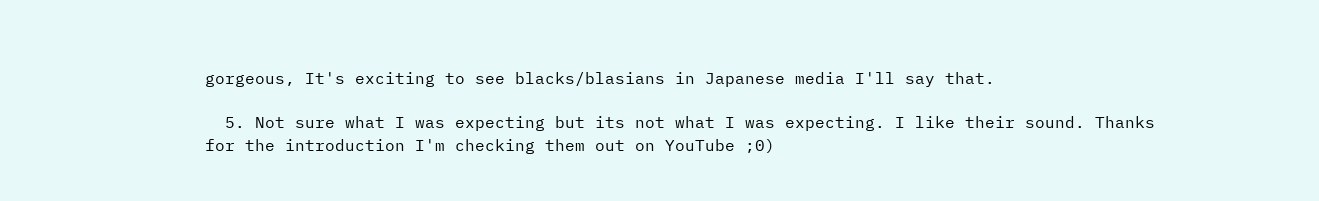gorgeous, It's exciting to see blacks/blasians in Japanese media I'll say that.

  5. Not sure what I was expecting but its not what I was expecting. I like their sound. Thanks for the introduction I'm checking them out on YouTube ;0)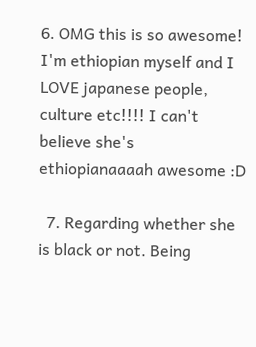6. OMG this is so awesome! I'm ethiopian myself and I LOVE japanese people, culture etc!!!! I can't believe she's ethiopianaaaah awesome :D

  7. Regarding whether she is black or not. Being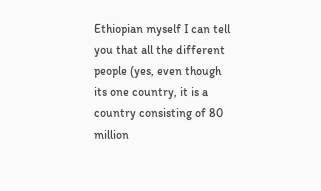Ethiopian myself I can tell you that all the different people (yes, even though its one country, it is a country consisting of 80 million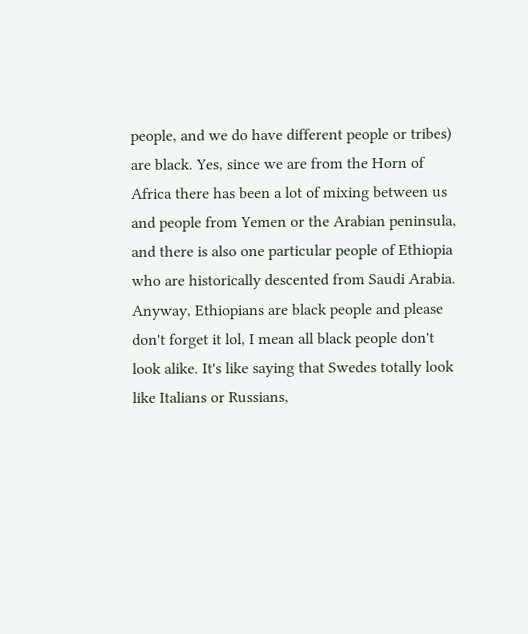people, and we do have different people or tribes) are black. Yes, since we are from the Horn of Africa there has been a lot of mixing between us and people from Yemen or the Arabian peninsula, and there is also one particular people of Ethiopia who are historically descented from Saudi Arabia. Anyway, Ethiopians are black people and please don't forget it lol, I mean all black people don't look alike. It's like saying that Swedes totally look like Italians or Russians,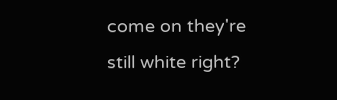come on they're still white right?